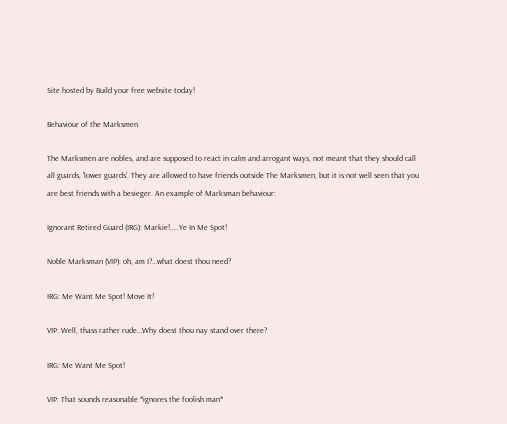Site hosted by Build your free website today!

Behaviour of the Marksmen

The Marksmen are nobles, and are supposed to react in calm and arrogant ways, not meant that they should call all guards, 'lower guards'. They are allowed to have friends outside The Marksmen, but it is not well seen that you are best friends with a besieger. An example of Marksman behaviour:

Ignorant Retired Guard (IRG): Markie!…..Ye In Me Spot!

Noble Marksman (VIP): oh, am I?…what doest thou need?

IRG: Me Want Me Spot! Move It!

VIP: Well, thass rather rude…Why doest thou nay stand over there?

IRG: Me Want Me Spot!

VIP: That sounds reasonable *ignores the foolish man*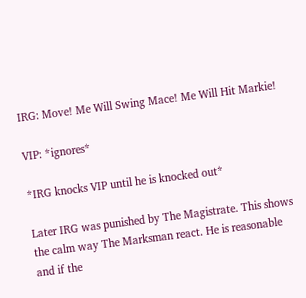IRG: Move! Me Will Swing Mace! Me Will Hit Markie!

VIP: *ignores*

*IRG knocks VIP until he is knocked out*

Later IRG was punished by The Magistrate. This shows the calm way The Marksman react. He is reasonable and if the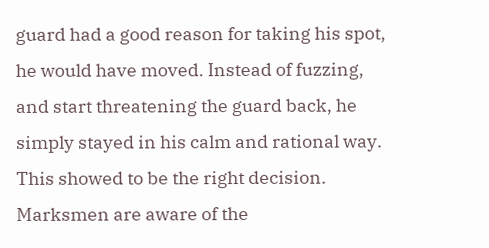guard had a good reason for taking his spot, he would have moved. Instead of fuzzing, and start threatening the guard back, he simply stayed in his calm and rational way. This showed to be the right decision. Marksmen are aware of the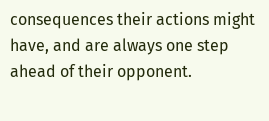consequences their actions might have, and are always one step ahead of their opponent.